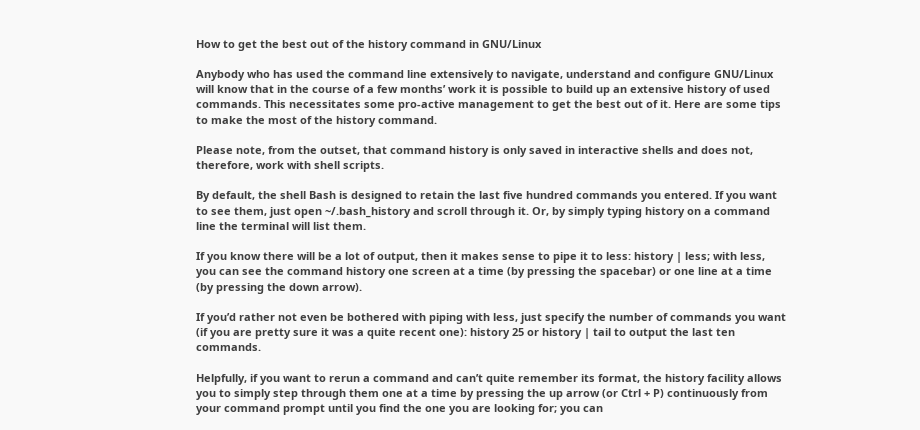How to get the best out of the history command in GNU/Linux

Anybody who has used the command line extensively to navigate, understand and configure GNU/Linux will know that in the course of a few months’ work it is possible to build up an extensive history of used commands. This necessitates some pro-active management to get the best out of it. Here are some tips to make the most of the history command.

Please note, from the outset, that command history is only saved in interactive shells and does not, therefore, work with shell scripts.

By default, the shell Bash is designed to retain the last five hundred commands you entered. If you want to see them, just open ~/.bash_history and scroll through it. Or, by simply typing history on a command line the terminal will list them.

If you know there will be a lot of output, then it makes sense to pipe it to less: history | less; with less, you can see the command history one screen at a time (by pressing the spacebar) or one line at a time (by pressing the down arrow).

If you’d rather not even be bothered with piping with less, just specify the number of commands you want (if you are pretty sure it was a quite recent one): history 25 or history | tail to output the last ten commands.

Helpfully, if you want to rerun a command and can’t quite remember its format, the history facility allows you to simply step through them one at a time by pressing the up arrow (or Ctrl + P) continuously from your command prompt until you find the one you are looking for; you can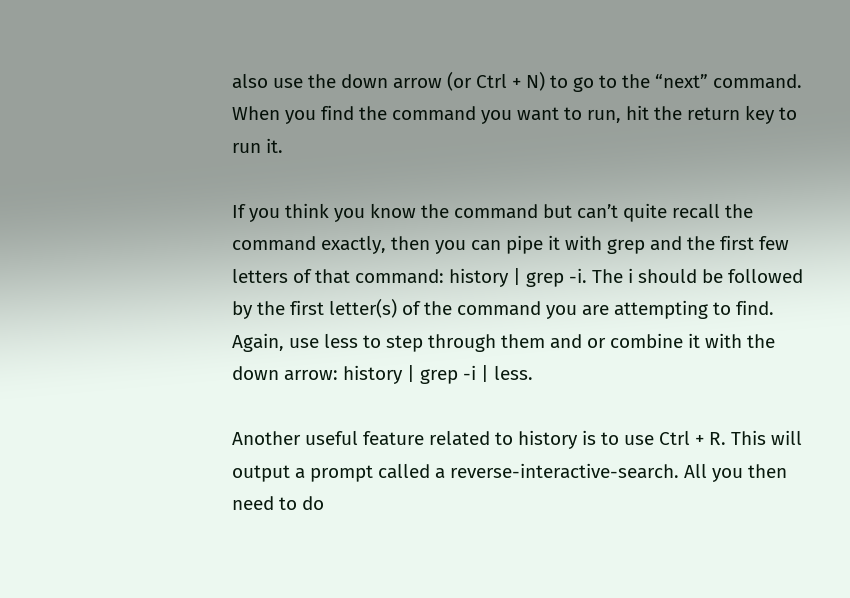also use the down arrow (or Ctrl + N) to go to the “next” command. When you find the command you want to run, hit the return key to run it.

If you think you know the command but can’t quite recall the command exactly, then you can pipe it with grep and the first few letters of that command: history | grep -i. The i should be followed by the first letter(s) of the command you are attempting to find. Again, use less to step through them and or combine it with the down arrow: history | grep -i | less.

Another useful feature related to history is to use Ctrl + R. This will output a prompt called a reverse-interactive-search. All you then need to do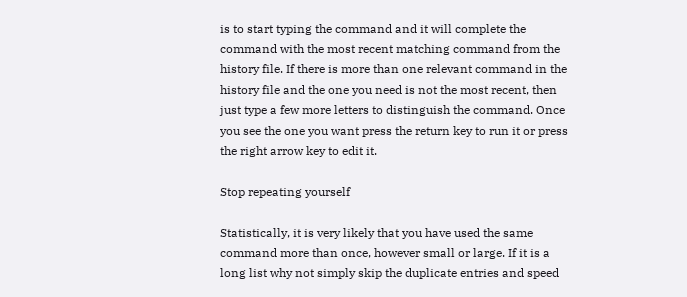is to start typing the command and it will complete the command with the most recent matching command from the history file. If there is more than one relevant command in the history file and the one you need is not the most recent, then just type a few more letters to distinguish the command. Once you see the one you want press the return key to run it or press the right arrow key to edit it.

Stop repeating yourself

Statistically, it is very likely that you have used the same command more than once, however small or large. If it is a long list why not simply skip the duplicate entries and speed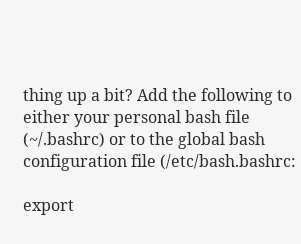thing up a bit? Add the following to either your personal bash file (~/.bashrc) or to the global bash configuration file (/etc/bash.bashrc:

export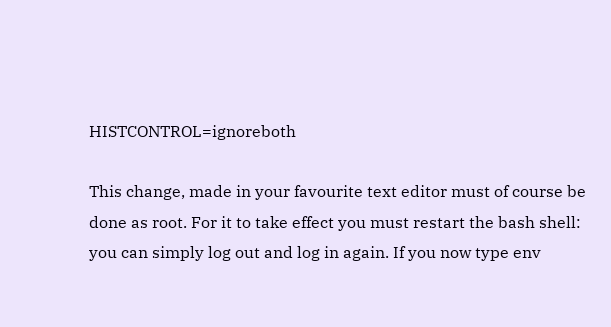HISTCONTROL=ignoreboth

This change, made in your favourite text editor must of course be done as root. For it to take effect you must restart the bash shell: you can simply log out and log in again. If you now type env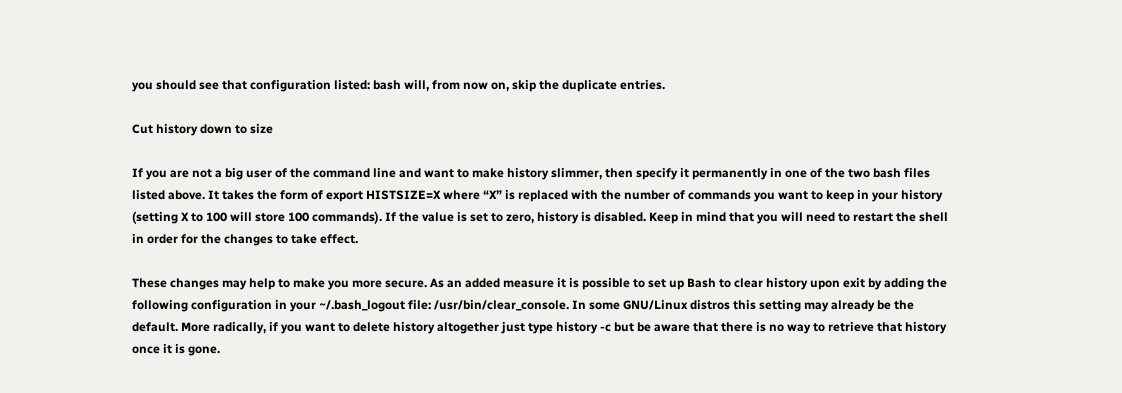you should see that configuration listed: bash will, from now on, skip the duplicate entries.

Cut history down to size

If you are not a big user of the command line and want to make history slimmer, then specify it permanently in one of the two bash files listed above. It takes the form of export HISTSIZE=X where “X” is replaced with the number of commands you want to keep in your history (setting X to 100 will store 100 commands). If the value is set to zero, history is disabled. Keep in mind that you will need to restart the shell in order for the changes to take effect.

These changes may help to make you more secure. As an added measure it is possible to set up Bash to clear history upon exit by adding the following configuration in your ~/.bash_logout file: /usr/bin/clear_console. In some GNU/Linux distros this setting may already be the default. More radically, if you want to delete history altogether just type history -c but be aware that there is no way to retrieve that history once it is gone.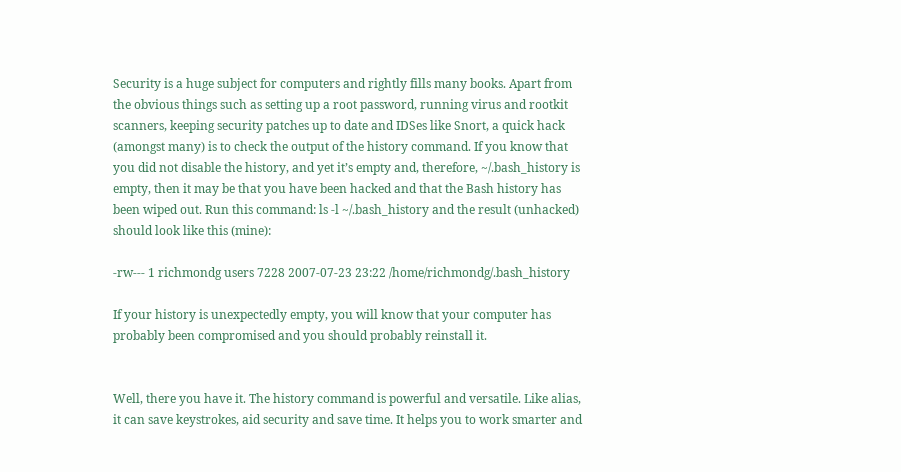Security is a huge subject for computers and rightly fills many books. Apart from the obvious things such as setting up a root password, running virus and rootkit scanners, keeping security patches up to date and IDSes like Snort, a quick hack (amongst many) is to check the output of the history command. If you know that you did not disable the history, and yet it’s empty and, therefore, ~/.bash_history is empty, then it may be that you have been hacked and that the Bash history has been wiped out. Run this command: ls -l ~/.bash_history and the result (unhacked) should look like this (mine):

-rw--- 1 richmondg users 7228 2007-07-23 23:22 /home/richmondg/.bash_history

If your history is unexpectedly empty, you will know that your computer has probably been compromised and you should probably reinstall it.


Well, there you have it. The history command is powerful and versatile. Like alias, it can save keystrokes, aid security and save time. It helps you to work smarter and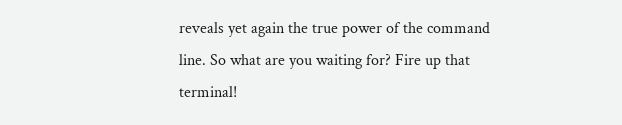reveals yet again the true power of the command line. So what are you waiting for? Fire up that terminal!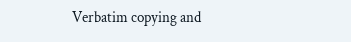Verbatim copying and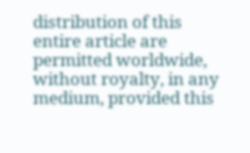distribution of this entire article are permitted worldwide, without royalty, in any medium, provided this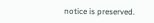notice is preserved.